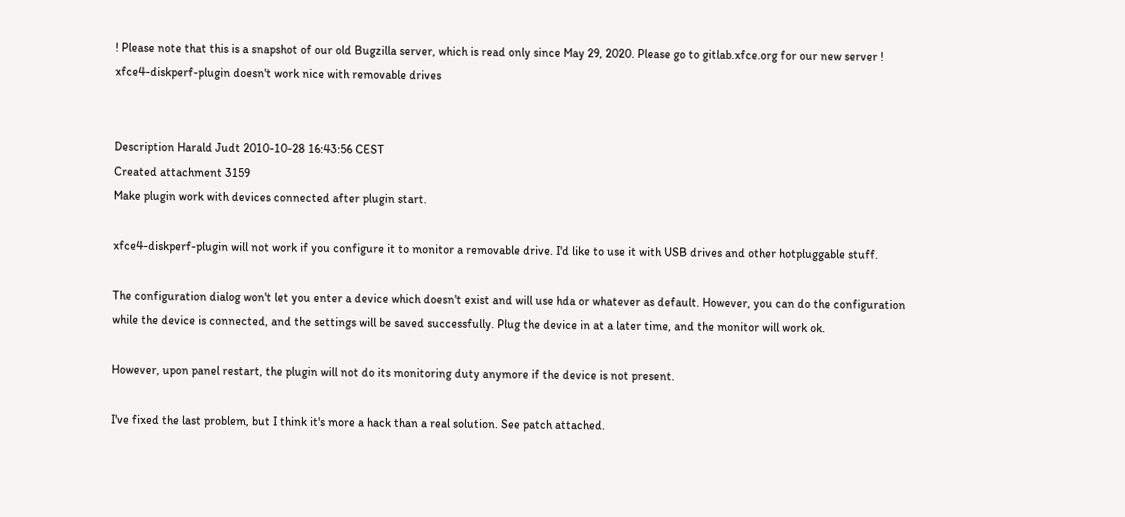! Please note that this is a snapshot of our old Bugzilla server, which is read only since May 29, 2020. Please go to gitlab.xfce.org for our new server !
xfce4-diskperf-plugin doesn't work nice with removable drives


Description Harald Judt 2010-10-28 16:43:56 CEST
Created attachment 3159
Make plugin work with devices connected after plugin start.

xfce4-diskperf-plugin will not work if you configure it to monitor a removable drive. I'd like to use it with USB drives and other hotpluggable stuff.

The configuration dialog won't let you enter a device which doesn't exist and will use hda or whatever as default. However, you can do the configuration while the device is connected, and the settings will be saved successfully. Plug the device in at a later time, and the monitor will work ok.

However, upon panel restart, the plugin will not do its monitoring duty anymore if the device is not present.

I've fixed the last problem, but I think it's more a hack than a real solution. See patch attached.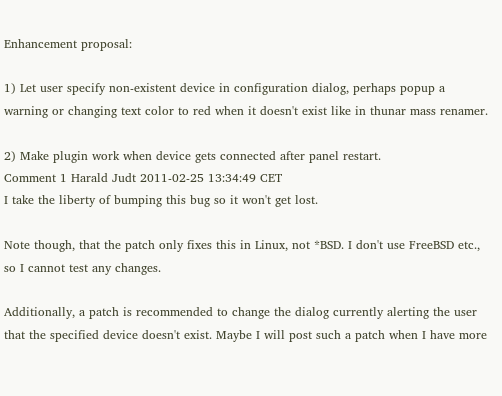Enhancement proposal:

1) Let user specify non-existent device in configuration dialog, perhaps popup a warning or changing text color to red when it doesn't exist like in thunar mass renamer.

2) Make plugin work when device gets connected after panel restart.
Comment 1 Harald Judt 2011-02-25 13:34:49 CET
I take the liberty of bumping this bug so it won't get lost.

Note though, that the patch only fixes this in Linux, not *BSD. I don't use FreeBSD etc., so I cannot test any changes.

Additionally, a patch is recommended to change the dialog currently alerting the user that the specified device doesn't exist. Maybe I will post such a patch when I have more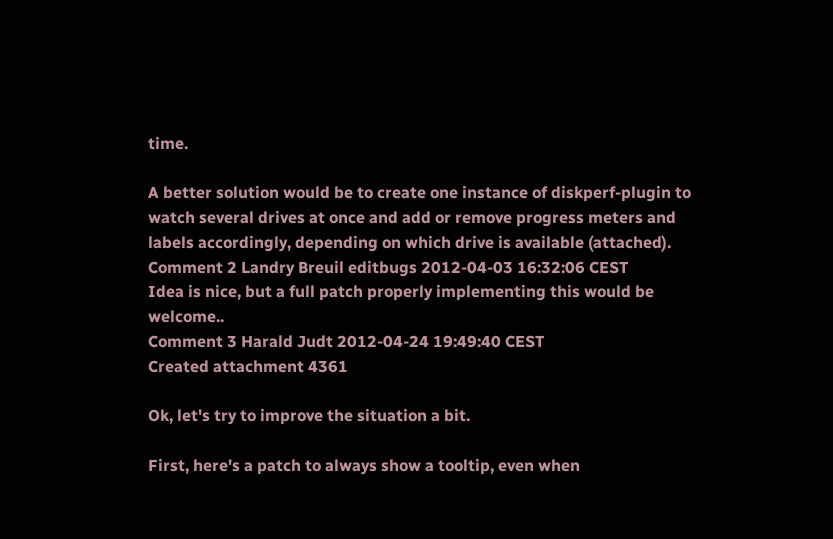time.

A better solution would be to create one instance of diskperf-plugin to watch several drives at once and add or remove progress meters and labels accordingly, depending on which drive is available (attached).
Comment 2 Landry Breuil editbugs 2012-04-03 16:32:06 CEST
Idea is nice, but a full patch properly implementing this would be welcome..
Comment 3 Harald Judt 2012-04-24 19:49:40 CEST
Created attachment 4361

Ok, let's try to improve the situation a bit.

First, here's a patch to always show a tooltip, even when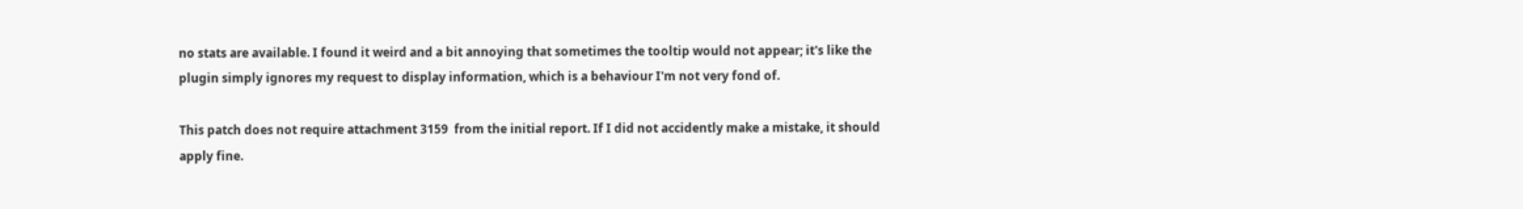no stats are available. I found it weird and a bit annoying that sometimes the tooltip would not appear; it's like the plugin simply ignores my request to display information, which is a behaviour I'm not very fond of.

This patch does not require attachment 3159  from the initial report. If I did not accidently make a mistake, it should apply fine.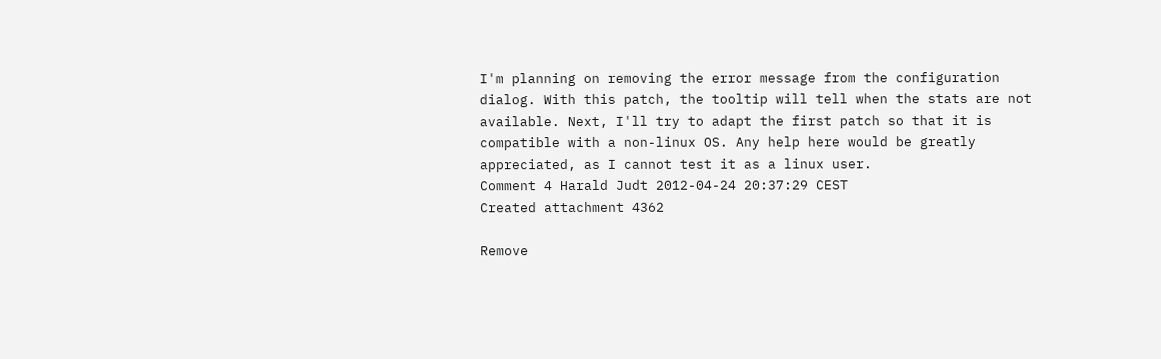I'm planning on removing the error message from the configuration dialog. With this patch, the tooltip will tell when the stats are not available. Next, I'll try to adapt the first patch so that it is compatible with a non-linux OS. Any help here would be greatly appreciated, as I cannot test it as a linux user.
Comment 4 Harald Judt 2012-04-24 20:37:29 CEST
Created attachment 4362

Remove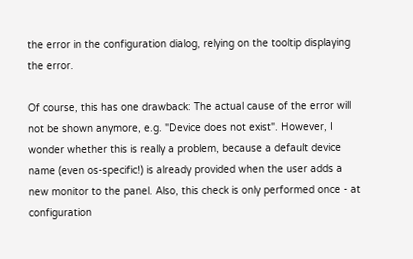the error in the configuration dialog, relying on the tooltip displaying the error.

Of course, this has one drawback: The actual cause of the error will not be shown anymore, e.g. "Device does not exist". However, I wonder whether this is really a problem, because a default device name (even os-specific!) is already provided when the user adds a new monitor to the panel. Also, this check is only performed once - at configuration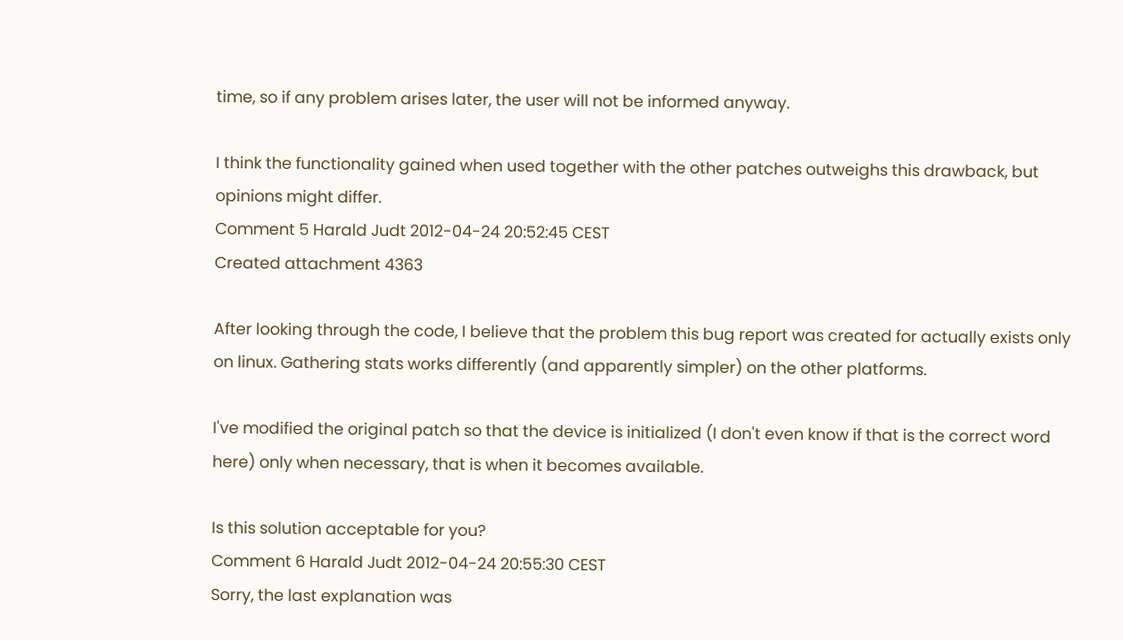time, so if any problem arises later, the user will not be informed anyway.

I think the functionality gained when used together with the other patches outweighs this drawback, but opinions might differ.
Comment 5 Harald Judt 2012-04-24 20:52:45 CEST
Created attachment 4363

After looking through the code, I believe that the problem this bug report was created for actually exists only on linux. Gathering stats works differently (and apparently simpler) on the other platforms.

I've modified the original patch so that the device is initialized (I don't even know if that is the correct word here) only when necessary, that is when it becomes available.

Is this solution acceptable for you?
Comment 6 Harald Judt 2012-04-24 20:55:30 CEST
Sorry, the last explanation was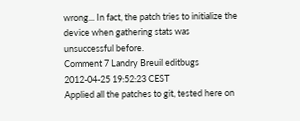wrong... In fact, the patch tries to initialize the device when gathering stats was unsuccessful before.
Comment 7 Landry Breuil editbugs 2012-04-25 19:52:23 CEST
Applied all the patches to git, tested here on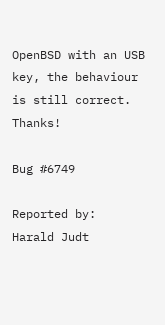OpenBSD with an USB key, the behaviour is still correct. Thanks!

Bug #6749

Reported by:
Harald Judt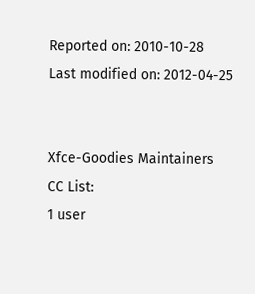Reported on: 2010-10-28
Last modified on: 2012-04-25


Xfce-Goodies Maintainers
CC List:
1 user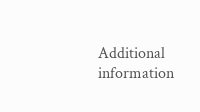Additional information